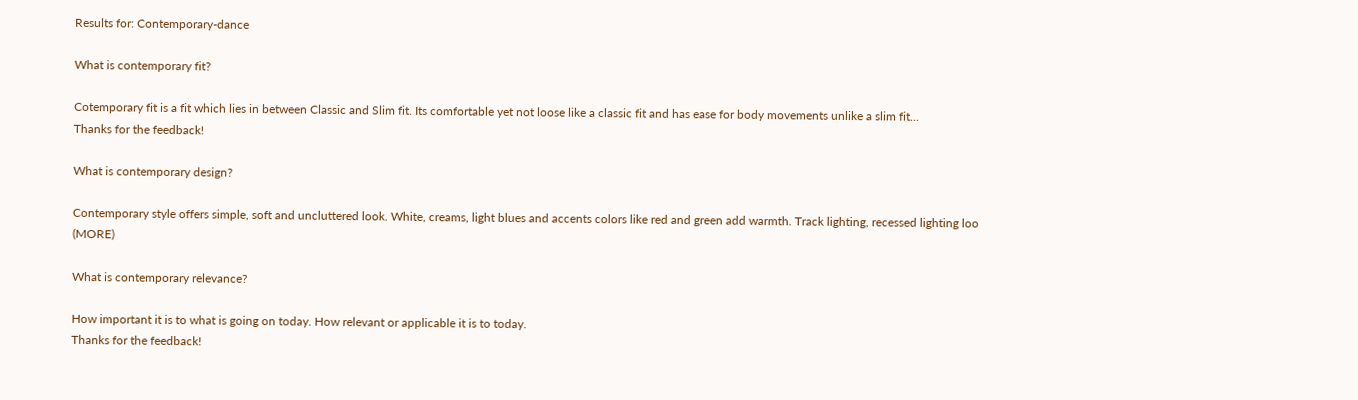Results for: Contemporary-dance

What is contemporary fit?

Cotemporary fit is a fit which lies in between Classic and Slim fit. Its comfortable yet not loose like a classic fit and has ease for body movements unlike a slim fit...
Thanks for the feedback!

What is contemporary design?

Contemporary style offers simple, soft and uncluttered look. White, creams, light blues and accents colors like red and green add warmth. Track lighting, recessed lighting loo (MORE)

What is contemporary relevance?

How important it is to what is going on today. How relevant or applicable it is to today.
Thanks for the feedback!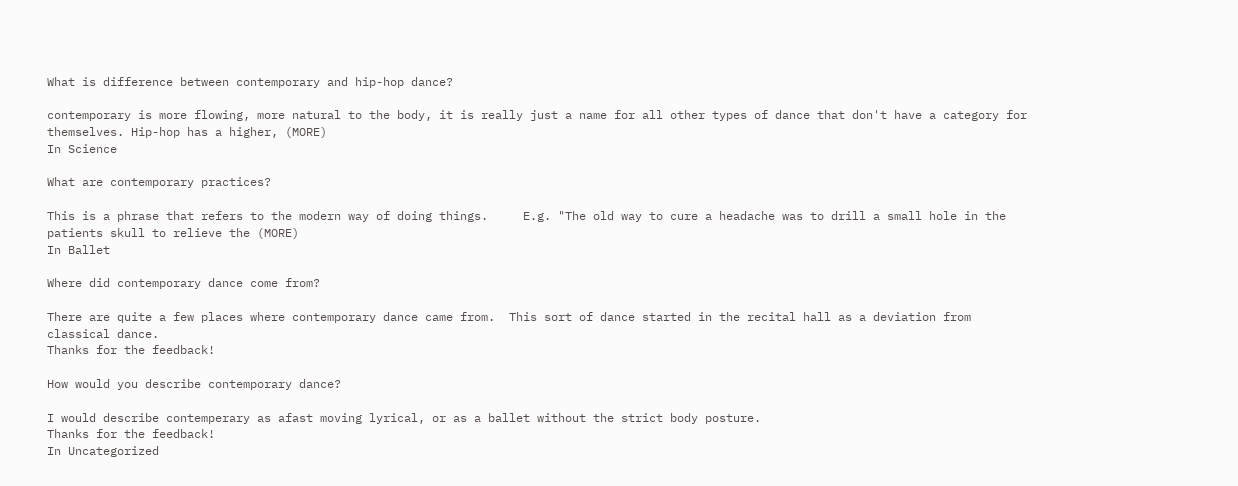What is difference between contemporary and hip-hop dance?

contemporary is more flowing, more natural to the body, it is really just a name for all other types of dance that don't have a category for themselves. Hip-hop has a higher, (MORE)
In Science

What are contemporary practices?

This is a phrase that refers to the modern way of doing things.     E.g. "The old way to cure a headache was to drill a small hole in the patients skull to relieve the (MORE)
In Ballet

Where did contemporary dance come from?

There are quite a few places where contemporary dance came from.  This sort of dance started in the recital hall as a deviation from  classical dance.
Thanks for the feedback!

How would you describe contemporary dance?

I would describe contemperary as afast moving lyrical, or as a ballet without the strict body posture.
Thanks for the feedback!
In Uncategorized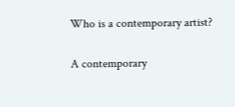Who is a contemporary artist?

A contemporary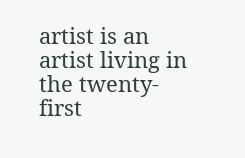artist is an artist living in the twenty-first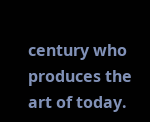century who produces the art of today.